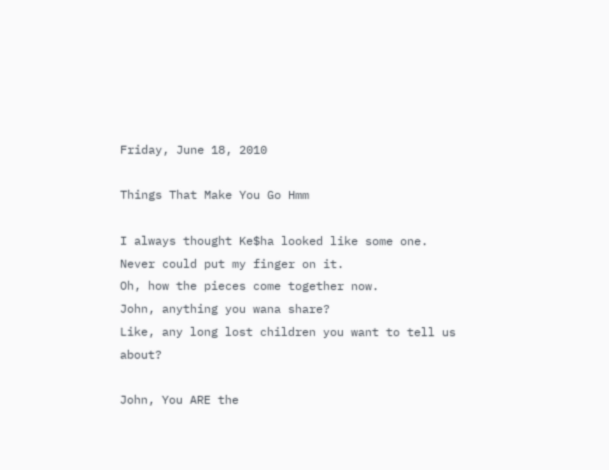Friday, June 18, 2010

Things That Make You Go Hmm

I always thought Ke$ha looked like some one.
Never could put my finger on it.
Oh, how the pieces come together now.
John, anything you wana share?
Like, any long lost children you want to tell us about?

John, You ARE the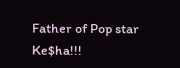Father of Pop star Ke$ha!!!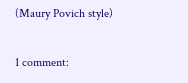(Maury Povich style)

1 comment: